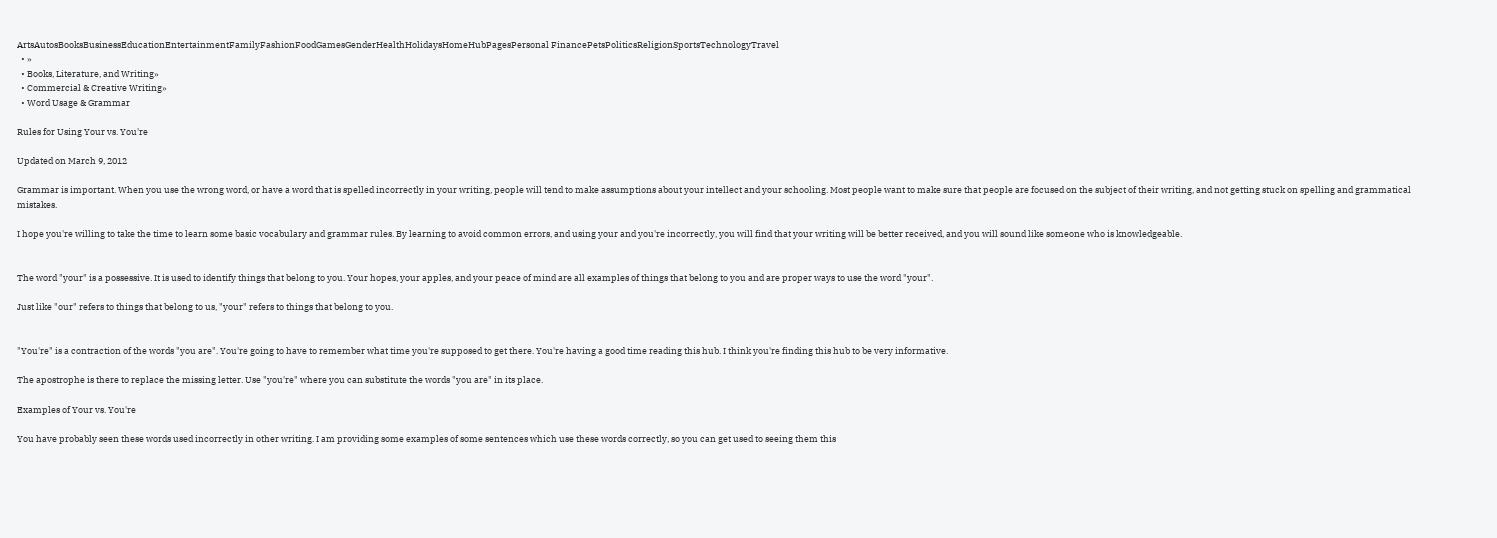ArtsAutosBooksBusinessEducationEntertainmentFamilyFashionFoodGamesGenderHealthHolidaysHomeHubPagesPersonal FinancePetsPoliticsReligionSportsTechnologyTravel
  • »
  • Books, Literature, and Writing»
  • Commercial & Creative Writing»
  • Word Usage & Grammar

Rules for Using Your vs. You're

Updated on March 9, 2012

Grammar is important. When you use the wrong word, or have a word that is spelled incorrectly in your writing, people will tend to make assumptions about your intellect and your schooling. Most people want to make sure that people are focused on the subject of their writing, and not getting stuck on spelling and grammatical mistakes.

I hope you're willing to take the time to learn some basic vocabulary and grammar rules. By learning to avoid common errors, and using your and you're incorrectly, you will find that your writing will be better received, and you will sound like someone who is knowledgeable.


The word "your" is a possessive. It is used to identify things that belong to you. Your hopes, your apples, and your peace of mind are all examples of things that belong to you and are proper ways to use the word "your".

Just like "our" refers to things that belong to us, "your" refers to things that belong to you.


"You're" is a contraction of the words "you are". You're going to have to remember what time you're supposed to get there. You're having a good time reading this hub. I think you're finding this hub to be very informative.

The apostrophe is there to replace the missing letter. Use "you're" where you can substitute the words "you are" in its place.

Examples of Your vs. You're

You have probably seen these words used incorrectly in other writing. I am providing some examples of some sentences which use these words correctly, so you can get used to seeing them this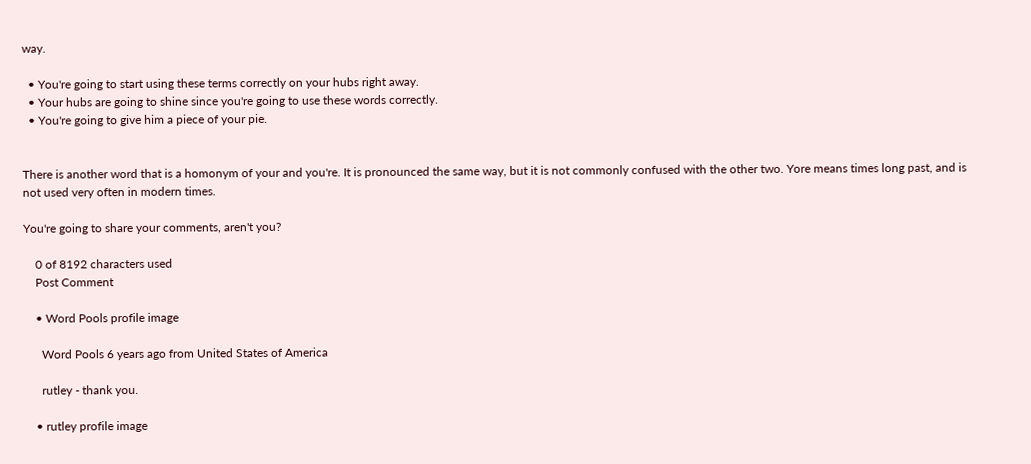way.

  • You're going to start using these terms correctly on your hubs right away.
  • Your hubs are going to shine since you're going to use these words correctly.
  • You're going to give him a piece of your pie.


There is another word that is a homonym of your and you're. It is pronounced the same way, but it is not commonly confused with the other two. Yore means times long past, and is not used very often in modern times.

You're going to share your comments, aren't you?

    0 of 8192 characters used
    Post Comment

    • Word Pools profile image

      Word Pools 6 years ago from United States of America

      rutley - thank you.

    • rutley profile image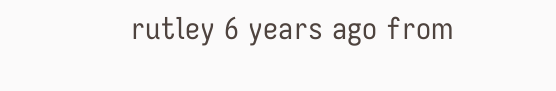rutley 6 years ago from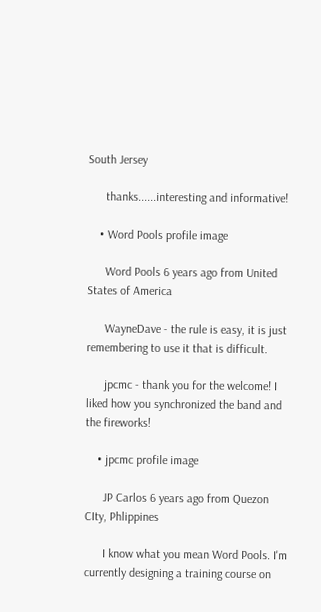South Jersey

      thanks......interesting and informative!

    • Word Pools profile image

      Word Pools 6 years ago from United States of America

      WayneDave - the rule is easy, it is just remembering to use it that is difficult.

      jpcmc - thank you for the welcome! I liked how you synchronized the band and the fireworks!

    • jpcmc profile image

      JP Carlos 6 years ago from Quezon CIty, Phlippines

      I know what you mean Word Pools. I'm currently designing a training course on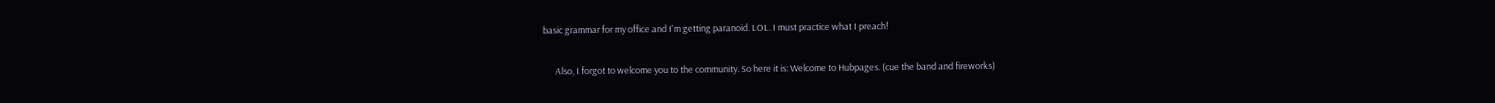basic grammar for my office and I'm getting paranoid. LOL. I must practice what I preach!

      Also, I forgot to welcome you to the community. So here it is: Welcome to Hubpages. (cue the band and fireworks)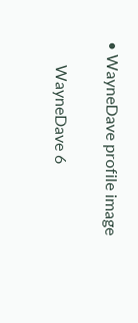• WayneDave profile image

      WayneDave 6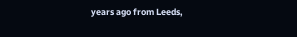years ago from Leeds,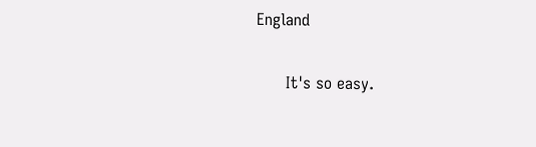England

      It's so easy.